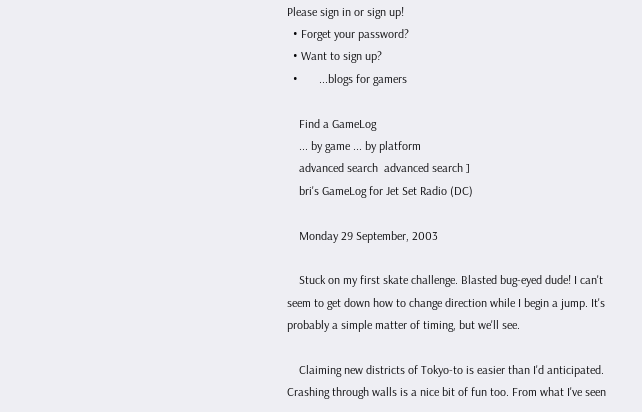Please sign in or sign up!
  • Forget your password?
  • Want to sign up?
  •       ...blogs for gamers

    Find a GameLog
    ... by game ... by platform
    advanced search  advanced search ]
    bri's GameLog for Jet Set Radio (DC)

    Monday 29 September, 2003

    Stuck on my first skate challenge. Blasted bug-eyed dude! I can't seem to get down how to change direction while I begin a jump. It's probably a simple matter of timing, but we'll see.

    Claiming new districts of Tokyo-to is easier than I'd anticipated. Crashing through walls is a nice bit of fun too. From what I've seen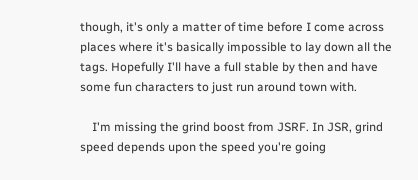though, it's only a matter of time before I come across places where it's basically impossible to lay down all the tags. Hopefully I'll have a full stable by then and have some fun characters to just run around town with.

    I'm missing the grind boost from JSRF. In JSR, grind speed depends upon the speed you're going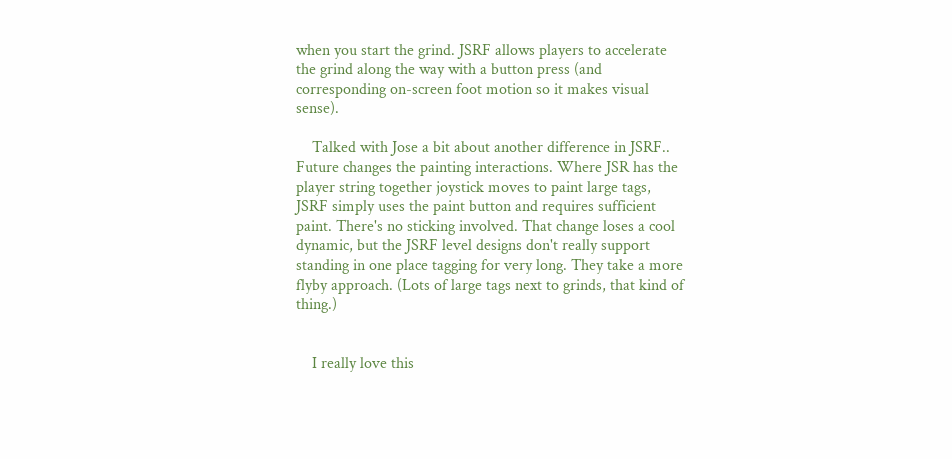when you start the grind. JSRF allows players to accelerate the grind along the way with a button press (and corresponding on-screen foot motion so it makes visual sense).

    Talked with Jose a bit about another difference in JSRF.. Future changes the painting interactions. Where JSR has the player string together joystick moves to paint large tags, JSRF simply uses the paint button and requires sufficient paint. There's no sticking involved. That change loses a cool dynamic, but the JSRF level designs don't really support standing in one place tagging for very long. They take a more flyby approach. (Lots of large tags next to grinds, that kind of thing.)


    I really love this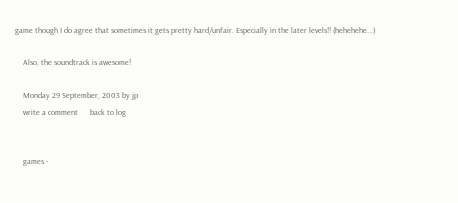game though I do agree that sometimes it gets pretty hard/unfair. Especially in the later levels!! (hehehehe...)

    Also, the soundtrack is awesome!

    Monday 29 September, 2003 by jp
    write a comment      back to log


    games -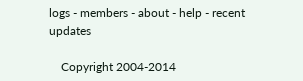logs - members - about - help - recent updates

    Copyright 2004-2014